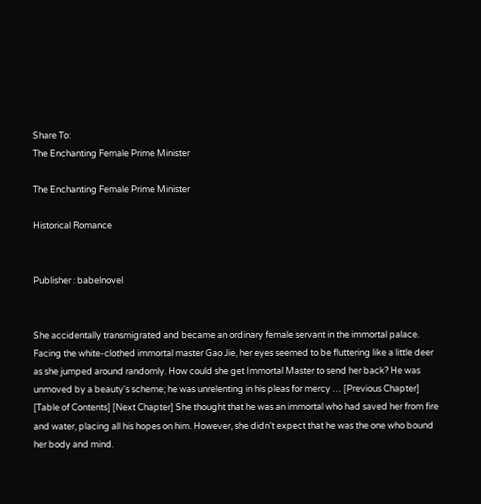Share To:
The Enchanting Female Prime Minister

The Enchanting Female Prime Minister

Historical Romance


Publisher : babelnovel


She accidentally transmigrated and became an ordinary female servant in the immortal palace. Facing the white-clothed immortal master Gao Jie, her eyes seemed to be fluttering like a little deer as she jumped around randomly. How could she get Immortal Master to send her back? He was unmoved by a beauty's scheme; he was unrelenting in his pleas for mercy … [Previous Chapter] [Table of Contents] [Next Chapter] She thought that he was an immortal who had saved her from fire and water, placing all his hopes on him. However, she didn't expect that he was the one who bound her body and mind.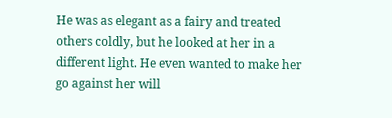He was as elegant as a fairy and treated others coldly, but he looked at her in a different light. He even wanted to make her go against her will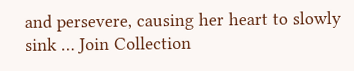and persevere, causing her heart to slowly sink … Join Collection